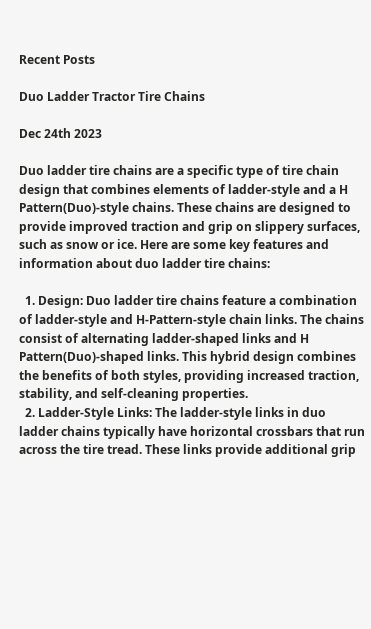Recent Posts

Duo Ladder Tractor Tire Chains

Dec 24th 2023

Duo ladder tire chains are a specific type of tire chain design that combines elements of ladder-style and a H Pattern(Duo)-style chains. These chains are designed to provide improved traction and grip on slippery surfaces, such as snow or ice. Here are some key features and information about duo ladder tire chains:

  1. Design: Duo ladder tire chains feature a combination of ladder-style and H-Pattern-style chain links. The chains consist of alternating ladder-shaped links and H Pattern(Duo)-shaped links. This hybrid design combines the benefits of both styles, providing increased traction, stability, and self-cleaning properties.
  2. Ladder-Style Links: The ladder-style links in duo ladder chains typically have horizontal crossbars that run across the tire tread. These links provide additional grip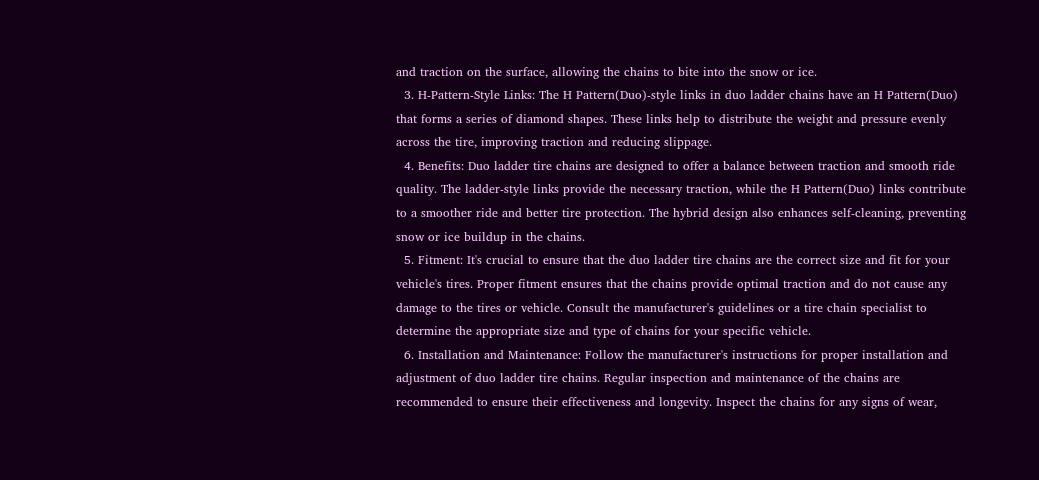and traction on the surface, allowing the chains to bite into the snow or ice.
  3. H-Pattern-Style Links: The H Pattern(Duo)-style links in duo ladder chains have an H Pattern(Duo) that forms a series of diamond shapes. These links help to distribute the weight and pressure evenly across the tire, improving traction and reducing slippage.
  4. Benefits: Duo ladder tire chains are designed to offer a balance between traction and smooth ride quality. The ladder-style links provide the necessary traction, while the H Pattern(Duo) links contribute to a smoother ride and better tire protection. The hybrid design also enhances self-cleaning, preventing snow or ice buildup in the chains.
  5. Fitment: It's crucial to ensure that the duo ladder tire chains are the correct size and fit for your vehicle's tires. Proper fitment ensures that the chains provide optimal traction and do not cause any damage to the tires or vehicle. Consult the manufacturer's guidelines or a tire chain specialist to determine the appropriate size and type of chains for your specific vehicle.
  6. Installation and Maintenance: Follow the manufacturer's instructions for proper installation and adjustment of duo ladder tire chains. Regular inspection and maintenance of the chains are recommended to ensure their effectiveness and longevity. Inspect the chains for any signs of wear,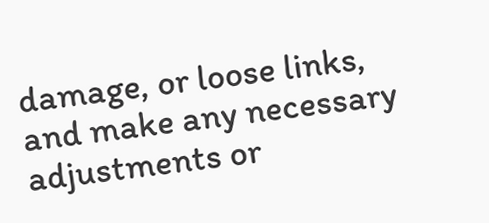damage, or loose links, and make any necessary adjustments or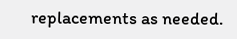replacements as needed.